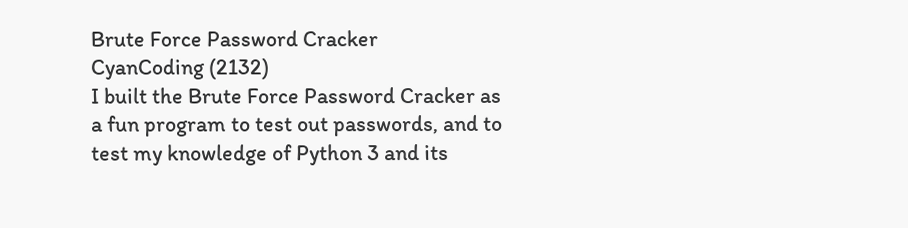Brute Force Password Cracker
CyanCoding (2132)
I built the Brute Force Password Cracker as a fun program to test out passwords, and to test my knowledge of Python 3 and its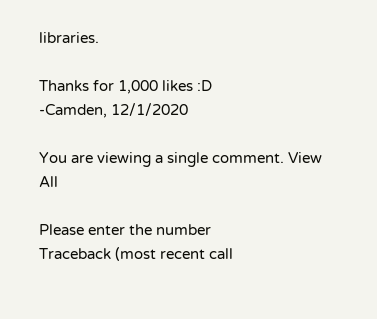libraries.

Thanks for 1,000 likes :D
-Camden, 12/1/2020

You are viewing a single comment. View All

Please enter the number
Traceback (most recent call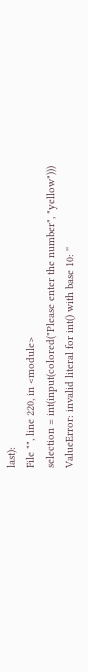last):
File "", line 220, in <module>
selection = int(input(colored("Please enter the number", "yellow")))
ValueError: invalid literal for int() with base 10: ''